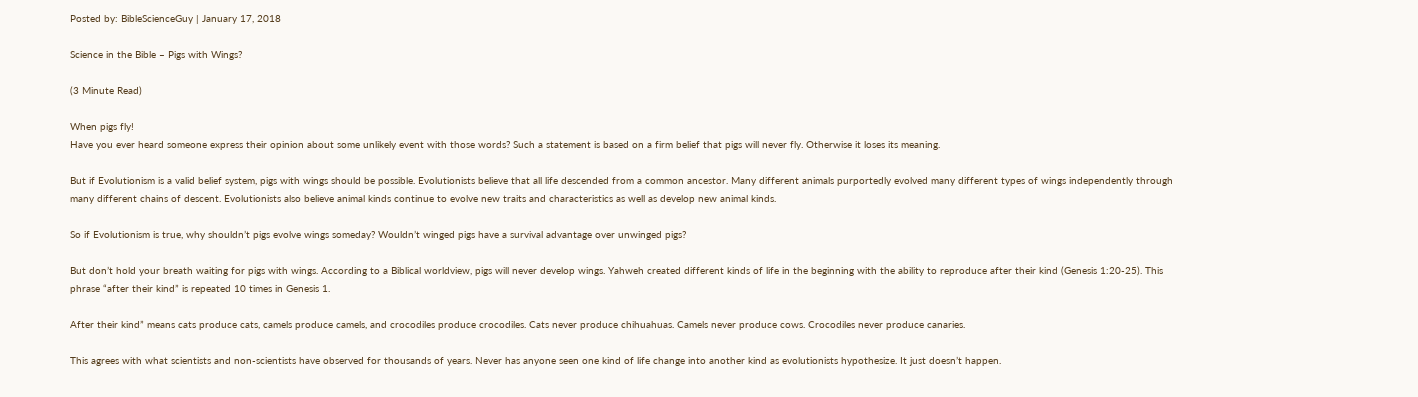Posted by: BibleScienceGuy | January 17, 2018

Science in the Bible – Pigs with Wings?

(3 Minute Read)

When pigs fly!
Have you ever heard someone express their opinion about some unlikely event with those words? Such a statement is based on a firm belief that pigs will never fly. Otherwise it loses its meaning.

But if Evolutionism is a valid belief system, pigs with wings should be possible. Evolutionists believe that all life descended from a common ancestor. Many different animals purportedly evolved many different types of wings independently through many different chains of descent. Evolutionists also believe animal kinds continue to evolve new traits and characteristics as well as develop new animal kinds.

So if Evolutionism is true, why shouldn’t pigs evolve wings someday? Wouldn’t winged pigs have a survival advantage over unwinged pigs?

But don’t hold your breath waiting for pigs with wings. According to a Biblical worldview, pigs will never develop wings. Yahweh created different kinds of life in the beginning with the ability to reproduce after their kind (Genesis 1:20-25). This phrase “after their kind” is repeated 10 times in Genesis 1.

After their kind” means cats produce cats, camels produce camels, and crocodiles produce crocodiles. Cats never produce chihuahuas. Camels never produce cows. Crocodiles never produce canaries.

This agrees with what scientists and non-scientists have observed for thousands of years. Never has anyone seen one kind of life change into another kind as evolutionists hypothesize. It just doesn’t happen.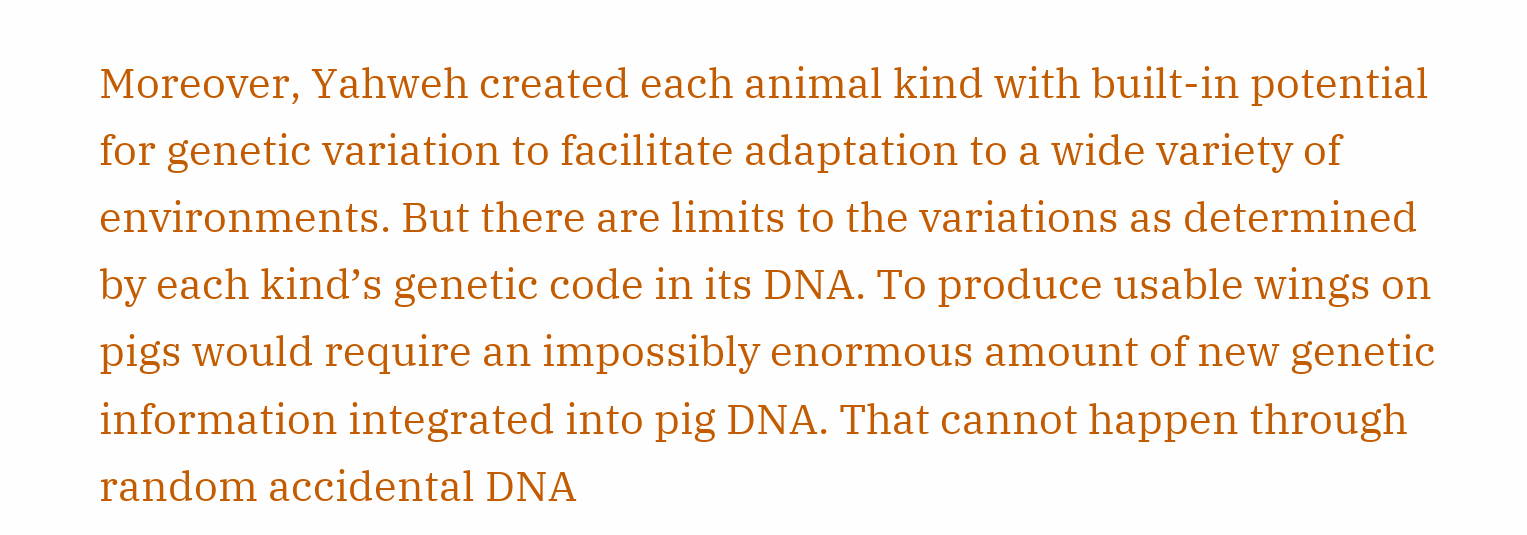Moreover, Yahweh created each animal kind with built-in potential for genetic variation to facilitate adaptation to a wide variety of environments. But there are limits to the variations as determined by each kind’s genetic code in its DNA. To produce usable wings on pigs would require an impossibly enormous amount of new genetic information integrated into pig DNA. That cannot happen through random accidental DNA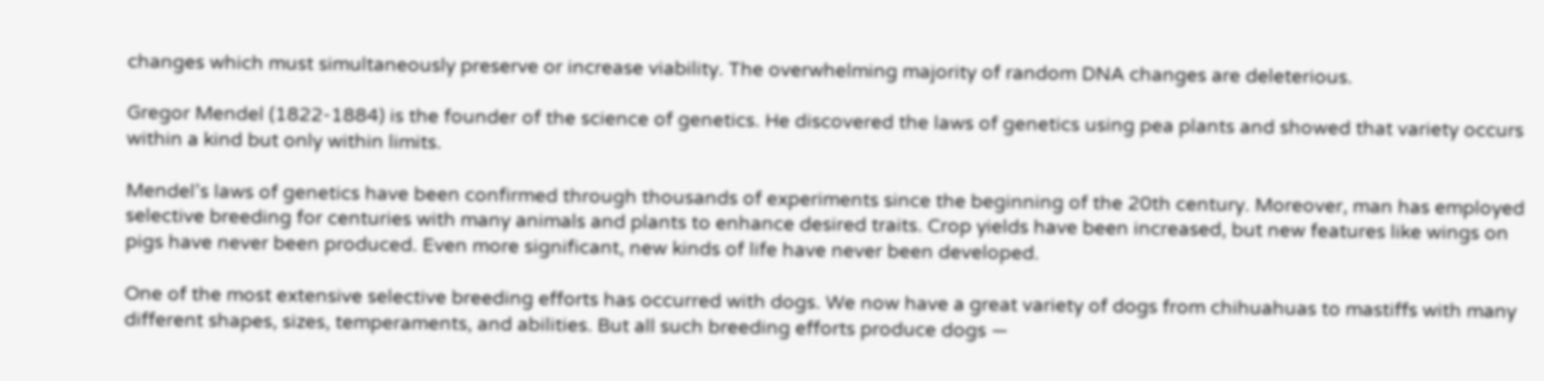changes which must simultaneously preserve or increase viability. The overwhelming majority of random DNA changes are deleterious.

Gregor Mendel (1822-1884) is the founder of the science of genetics. He discovered the laws of genetics using pea plants and showed that variety occurs within a kind but only within limits.

Mendel’s laws of genetics have been confirmed through thousands of experiments since the beginning of the 20th century. Moreover, man has employed selective breeding for centuries with many animals and plants to enhance desired traits. Crop yields have been increased, but new features like wings on pigs have never been produced. Even more significant, new kinds of life have never been developed.

One of the most extensive selective breeding efforts has occurred with dogs. We now have a great variety of dogs from chihuahuas to mastiffs with many different shapes, sizes, temperaments, and abilities. But all such breeding efforts produce dogs —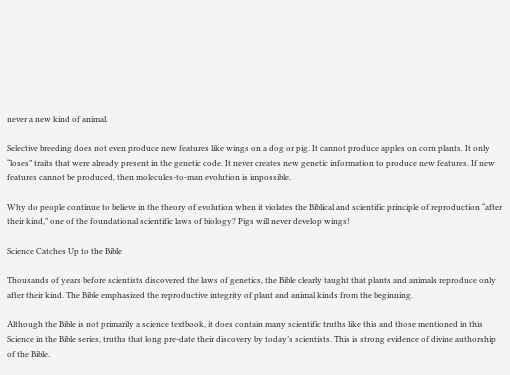never a new kind of animal.

Selective breeding does not even produce new features like wings on a dog or pig. It cannot produce apples on corn plants. It only “loses” traits that were already present in the genetic code. It never creates new genetic information to produce new features. If new features cannot be produced, then molecules-to-man evolution is impossible.

Why do people continue to believe in the theory of evolution when it violates the Biblical and scientific principle of reproduction “after their kind,” one of the foundational scientific laws of biology? Pigs will never develop wings!

Science Catches Up to the Bible

Thousands of years before scientists discovered the laws of genetics, the Bible clearly taught that plants and animals reproduce only after their kind. The Bible emphasized the reproductive integrity of plant and animal kinds from the beginning.

Although the Bible is not primarily a science textbook, it does contain many scientific truths like this and those mentioned in this Science in the Bible series, truths that long pre-date their discovery by today’s scientists. This is strong evidence of divine authorship of the Bible.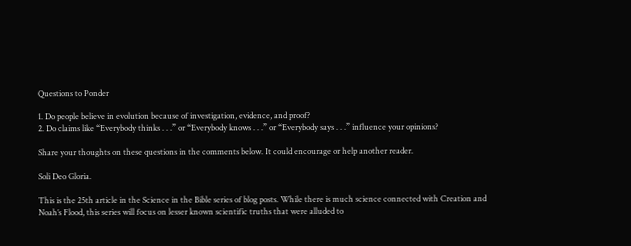Questions to Ponder

1. Do people believe in evolution because of investigation, evidence, and proof?
2. Do claims like “Everybody thinks . . .” or “Everybody knows . . .” or “Everybody says . . .” influence your opinions?

Share your thoughts on these questions in the comments below. It could encourage or help another reader.

Soli Deo Gloria.

This is the 25th article in the Science in the Bible series of blog posts. While there is much science connected with Creation and Noah’s Flood, this series will focus on lesser known scientific truths that were alluded to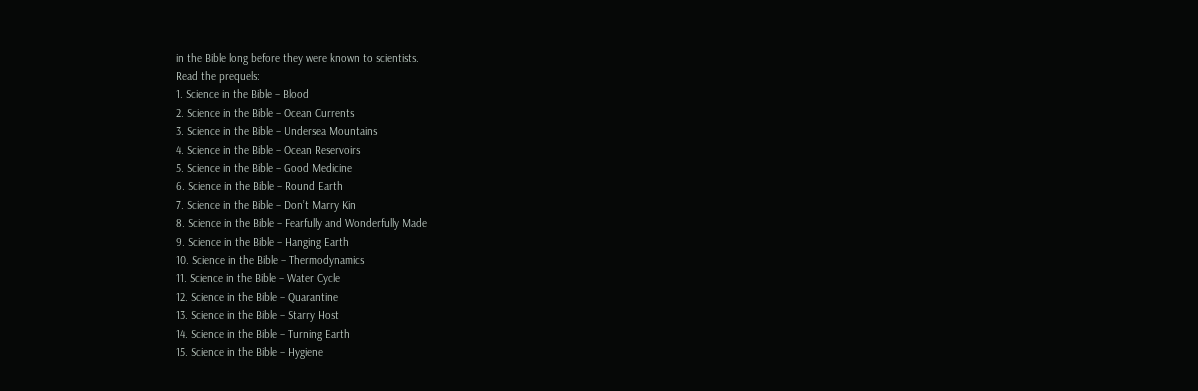in the Bible long before they were known to scientists.
Read the prequels:
1. Science in the Bible – Blood
2. Science in the Bible – Ocean Currents
3. Science in the Bible – Undersea Mountains
4. Science in the Bible – Ocean Reservoirs
5. Science in the Bible – Good Medicine
6. Science in the Bible – Round Earth
7. Science in the Bible – Don’t Marry Kin
8. Science in the Bible – Fearfully and Wonderfully Made
9. Science in the Bible – Hanging Earth
10. Science in the Bible – Thermodynamics
11. Science in the Bible – Water Cycle
12. Science in the Bible – Quarantine
13. Science in the Bible – Starry Host
14. Science in the Bible – Turning Earth
15. Science in the Bible – Hygiene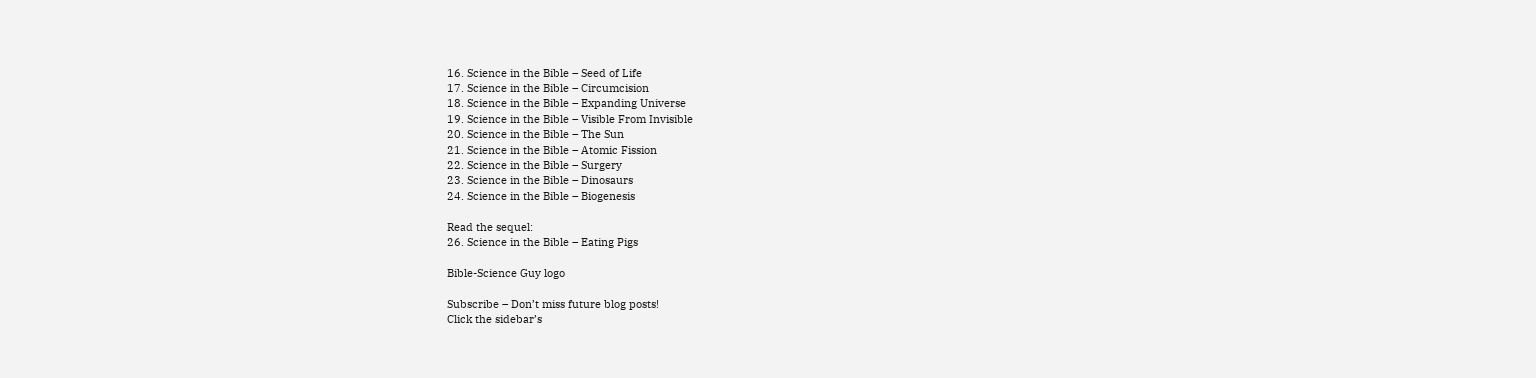16. Science in the Bible – Seed of Life
17. Science in the Bible – Circumcision
18. Science in the Bible – Expanding Universe
19. Science in the Bible – Visible From Invisible
20. Science in the Bible – The Sun
21. Science in the Bible – Atomic Fission
22. Science in the Bible – Surgery
23. Science in the Bible – Dinosaurs
24. Science in the Bible – Biogenesis

Read the sequel:
26. Science in the Bible – Eating Pigs

Bible-Science Guy logo

Subscribe – Don’t miss future blog posts!
Click the sidebar’s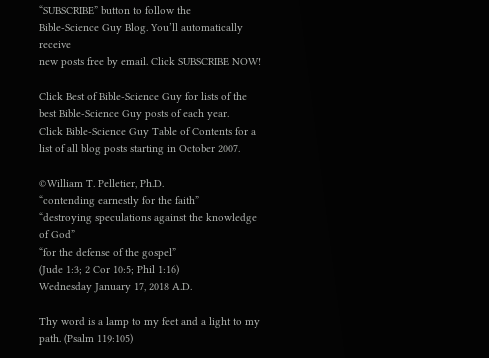“SUBSCRIBE” button to follow the
Bible-Science Guy Blog. You’ll automatically receive
new posts free by email. Click SUBSCRIBE NOW!

Click Best of Bible-Science Guy for lists of the best Bible-Science Guy posts of each year.
Click Bible-Science Guy Table of Contents for a list of all blog posts starting in October 2007.

©William T. Pelletier, Ph.D.
“contending earnestly for the faith”
“destroying speculations against the knowledge of God”
“for the defense of the gospel”
(Jude 1:3; 2 Cor 10:5; Phil 1:16)
Wednesday January 17, 2018 A.D.

Thy word is a lamp to my feet and a light to my path. (Psalm 119:105)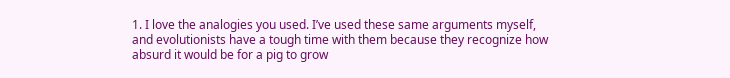1. I love the analogies you used. I’ve used these same arguments myself, and evolutionists have a tough time with them because they recognize how absurd it would be for a pig to grow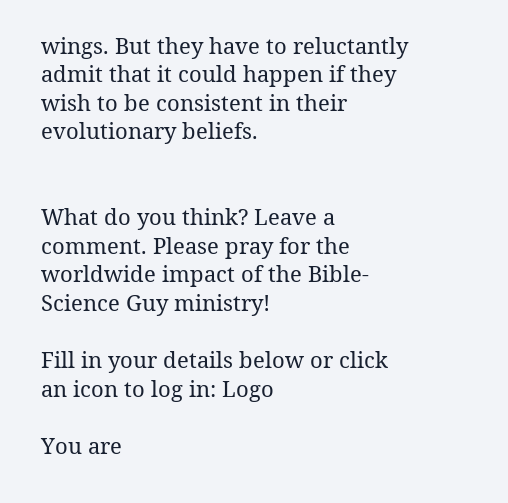wings. But they have to reluctantly admit that it could happen if they wish to be consistent in their evolutionary beliefs.


What do you think? Leave a comment. Please pray for the worldwide impact of the Bible-Science Guy ministry!

Fill in your details below or click an icon to log in: Logo

You are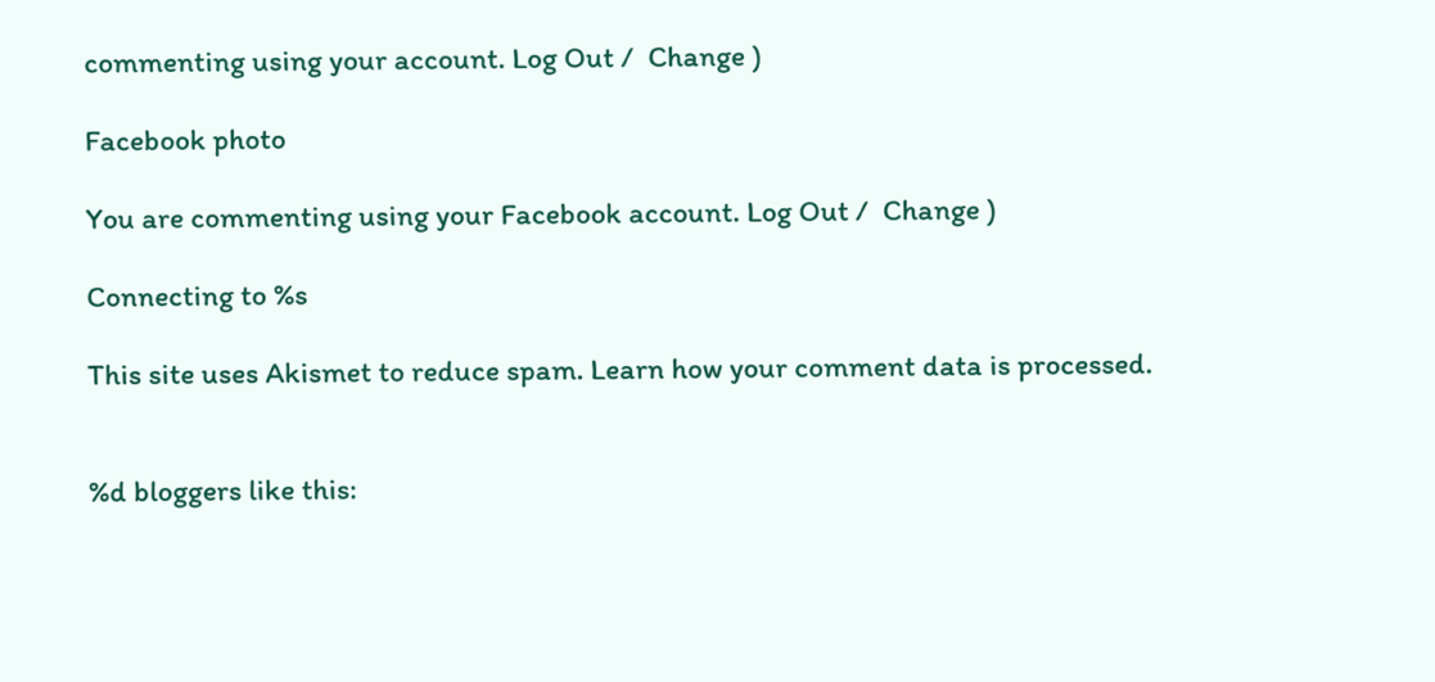commenting using your account. Log Out /  Change )

Facebook photo

You are commenting using your Facebook account. Log Out /  Change )

Connecting to %s

This site uses Akismet to reduce spam. Learn how your comment data is processed.


%d bloggers like this: